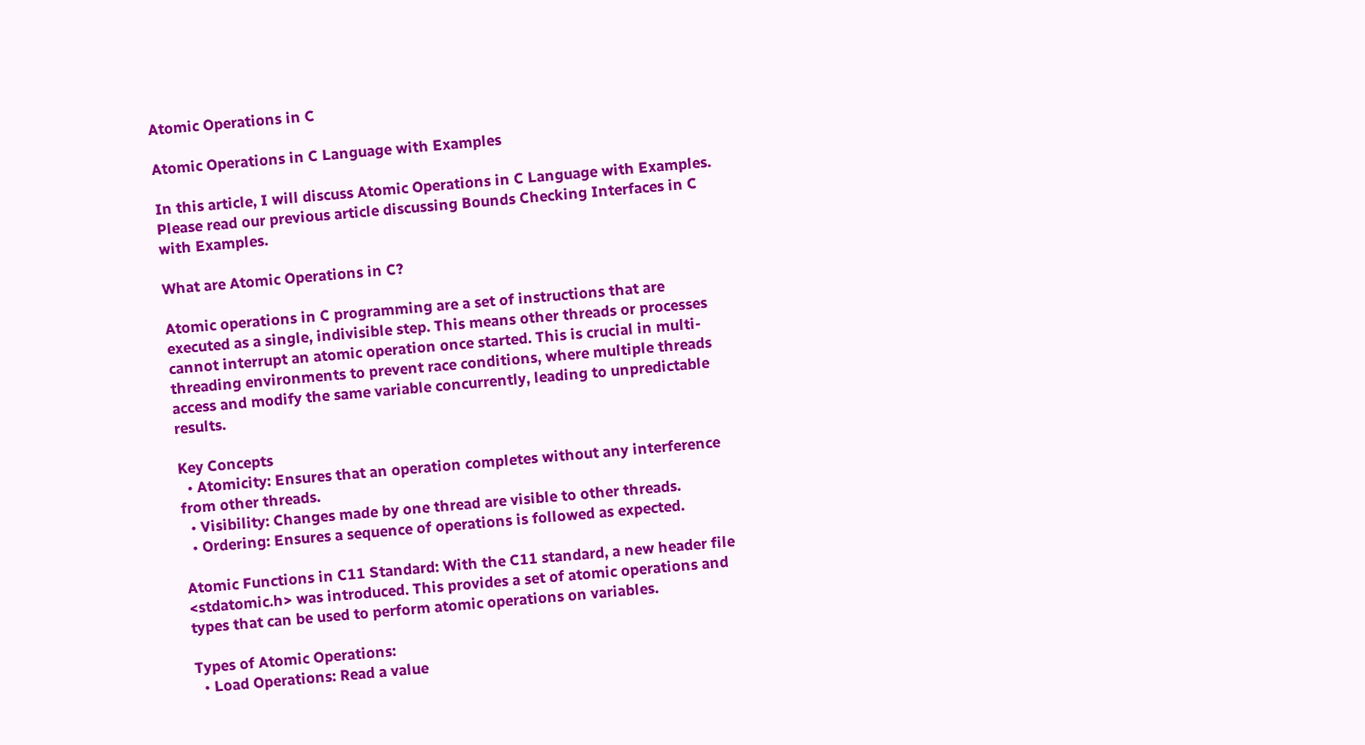Atomic Operations in C

Atomic Operations in C Language with Examples

In this article, I will discuss Atomic Operations in C Language with Examples. Please read our previous article discussing Bounds Checking Interfaces in C with Examples.

What are Atomic Operations in C?

Atomic operations in C programming are a set of instructions that are executed as a single, indivisible step. This means other threads or processes cannot interrupt an atomic operation once started. This is crucial in multi-threading environments to prevent race conditions, where multiple threads access and modify the same variable concurrently, leading to unpredictable results.

Key Concepts
  • Atomicity: Ensures that an operation completes without any interference from other threads.
  • Visibility: Changes made by one thread are visible to other threads.
  • Ordering: Ensures a sequence of operations is followed as expected.

Atomic Functions in C11 Standard: With the C11 standard, a new header file <stdatomic.h> was introduced. This provides a set of atomic operations and types that can be used to perform atomic operations on variables.

Types of Atomic Operations:
  • Load Operations: Read a value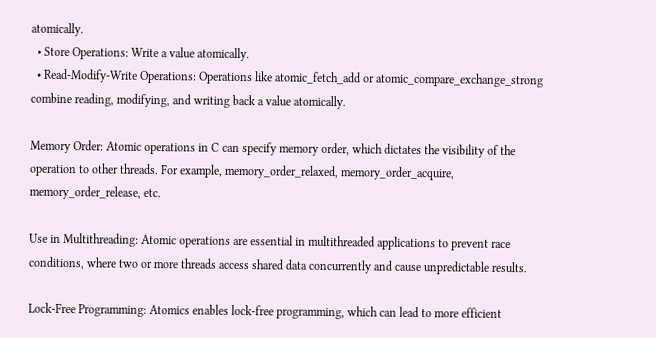atomically.
  • Store Operations: Write a value atomically.
  • Read-Modify-Write Operations: Operations like atomic_fetch_add or atomic_compare_exchange_strong combine reading, modifying, and writing back a value atomically.

Memory Order: Atomic operations in C can specify memory order, which dictates the visibility of the operation to other threads. For example, memory_order_relaxed, memory_order_acquire, memory_order_release, etc.

Use in Multithreading: Atomic operations are essential in multithreaded applications to prevent race conditions, where two or more threads access shared data concurrently and cause unpredictable results.

Lock-Free Programming: Atomics enables lock-free programming, which can lead to more efficient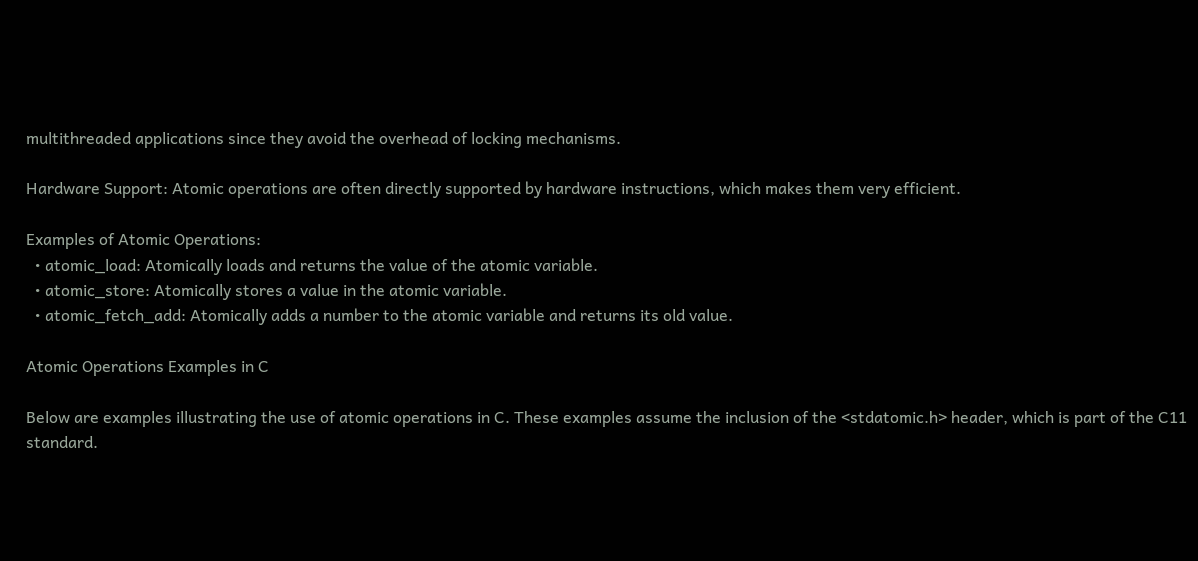multithreaded applications since they avoid the overhead of locking mechanisms.

Hardware Support: Atomic operations are often directly supported by hardware instructions, which makes them very efficient.

Examples of Atomic Operations:
  • atomic_load: Atomically loads and returns the value of the atomic variable.
  • atomic_store: Atomically stores a value in the atomic variable.
  • atomic_fetch_add: Atomically adds a number to the atomic variable and returns its old value.

Atomic Operations Examples in C

Below are examples illustrating the use of atomic operations in C. These examples assume the inclusion of the <stdatomic.h> header, which is part of the C11 standard.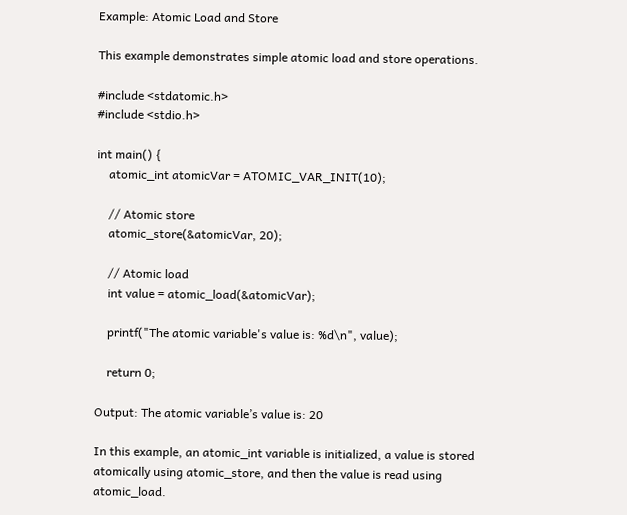Example: Atomic Load and Store

This example demonstrates simple atomic load and store operations.

#include <stdatomic.h>
#include <stdio.h>

int main() {
    atomic_int atomicVar = ATOMIC_VAR_INIT(10);

    // Atomic store
    atomic_store(&atomicVar, 20);

    // Atomic load
    int value = atomic_load(&atomicVar);

    printf("The atomic variable's value is: %d\n", value);

    return 0;

Output: The atomic variable’s value is: 20

In this example, an atomic_int variable is initialized, a value is stored atomically using atomic_store, and then the value is read using atomic_load.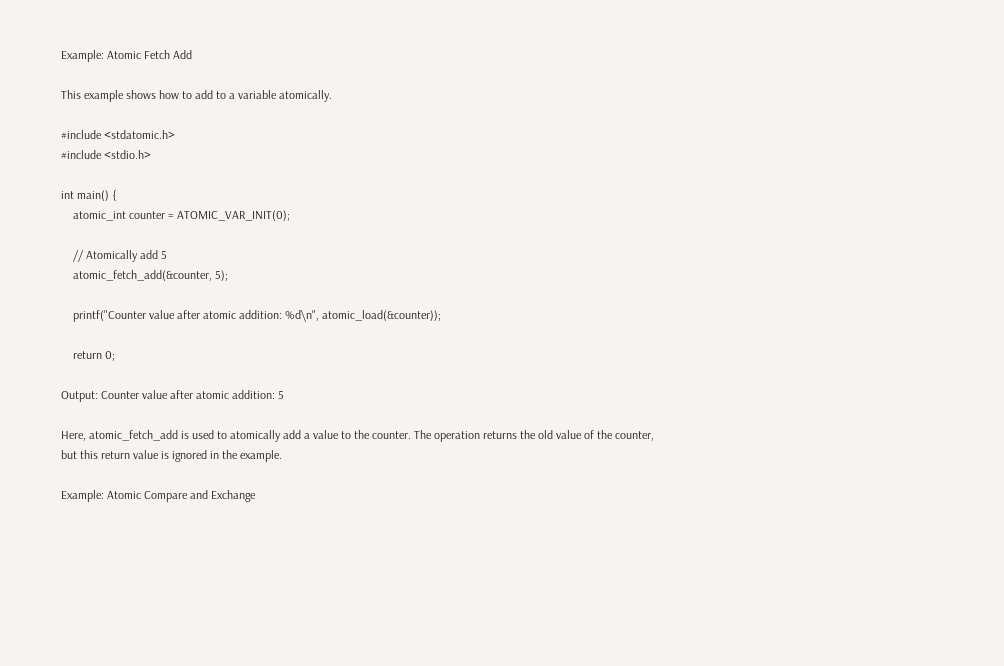Example: Atomic Fetch Add

This example shows how to add to a variable atomically.

#include <stdatomic.h>
#include <stdio.h>

int main() {
    atomic_int counter = ATOMIC_VAR_INIT(0);

    // Atomically add 5
    atomic_fetch_add(&counter, 5);

    printf("Counter value after atomic addition: %d\n", atomic_load(&counter));

    return 0;

Output: Counter value after atomic addition: 5

Here, atomic_fetch_add is used to atomically add a value to the counter. The operation returns the old value of the counter, but this return value is ignored in the example.

Example: Atomic Compare and Exchange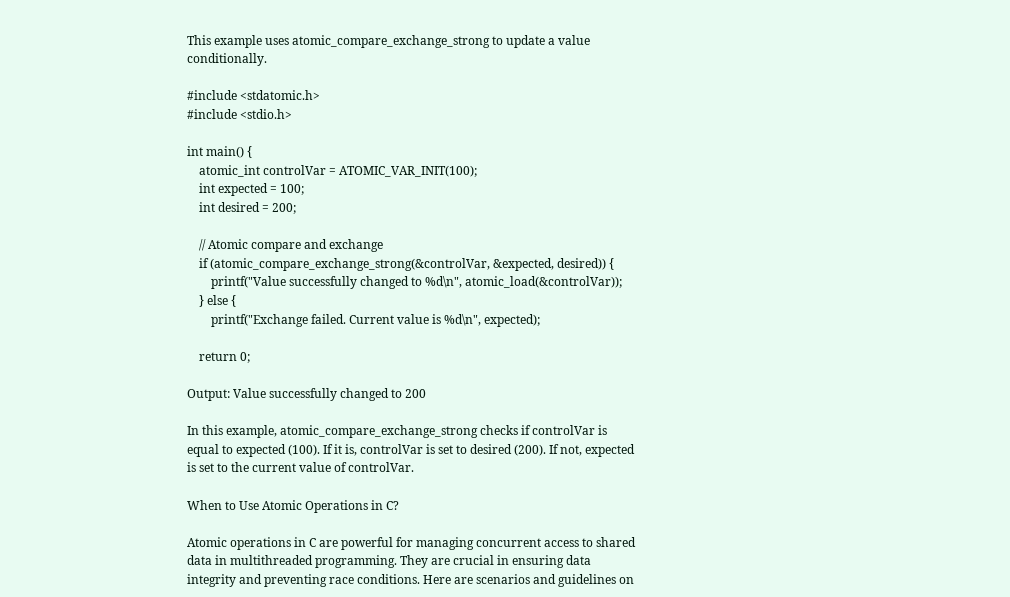This example uses atomic_compare_exchange_strong to update a value conditionally.

#include <stdatomic.h>
#include <stdio.h>

int main() {
    atomic_int controlVar = ATOMIC_VAR_INIT(100);
    int expected = 100;
    int desired = 200;

    // Atomic compare and exchange
    if (atomic_compare_exchange_strong(&controlVar, &expected, desired)) {
        printf("Value successfully changed to %d\n", atomic_load(&controlVar));
    } else {
        printf("Exchange failed. Current value is %d\n", expected);

    return 0;

Output: Value successfully changed to 200

In this example, atomic_compare_exchange_strong checks if controlVar is equal to expected (100). If it is, controlVar is set to desired (200). If not, expected is set to the current value of controlVar.

When to Use Atomic Operations in C?

Atomic operations in C are powerful for managing concurrent access to shared data in multithreaded programming. They are crucial in ensuring data integrity and preventing race conditions. Here are scenarios and guidelines on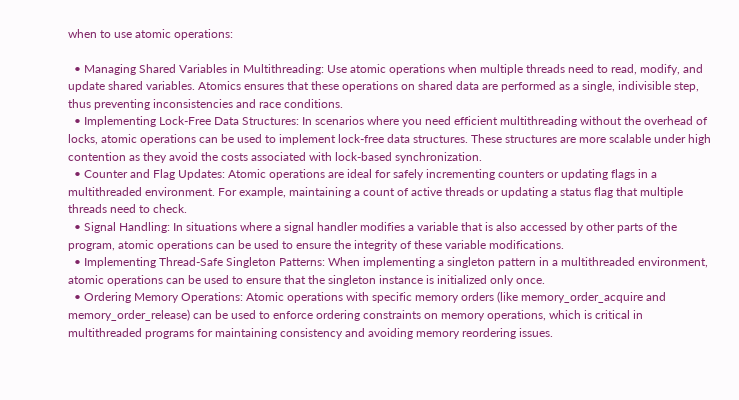when to use atomic operations:

  • Managing Shared Variables in Multithreading: Use atomic operations when multiple threads need to read, modify, and update shared variables. Atomics ensures that these operations on shared data are performed as a single, indivisible step, thus preventing inconsistencies and race conditions.
  • Implementing Lock-Free Data Structures: In scenarios where you need efficient multithreading without the overhead of locks, atomic operations can be used to implement lock-free data structures. These structures are more scalable under high contention as they avoid the costs associated with lock-based synchronization.
  • Counter and Flag Updates: Atomic operations are ideal for safely incrementing counters or updating flags in a multithreaded environment. For example, maintaining a count of active threads or updating a status flag that multiple threads need to check.
  • Signal Handling: In situations where a signal handler modifies a variable that is also accessed by other parts of the program, atomic operations can be used to ensure the integrity of these variable modifications.
  • Implementing Thread-Safe Singleton Patterns: When implementing a singleton pattern in a multithreaded environment, atomic operations can be used to ensure that the singleton instance is initialized only once.
  • Ordering Memory Operations: Atomic operations with specific memory orders (like memory_order_acquire and memory_order_release) can be used to enforce ordering constraints on memory operations, which is critical in multithreaded programs for maintaining consistency and avoiding memory reordering issues.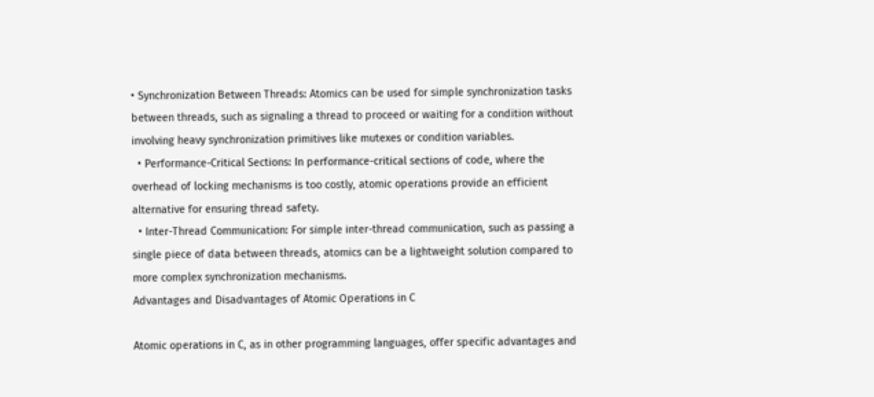• Synchronization Between Threads: Atomics can be used for simple synchronization tasks between threads, such as signaling a thread to proceed or waiting for a condition without involving heavy synchronization primitives like mutexes or condition variables.
  • Performance-Critical Sections: In performance-critical sections of code, where the overhead of locking mechanisms is too costly, atomic operations provide an efficient alternative for ensuring thread safety.
  • Inter-Thread Communication: For simple inter-thread communication, such as passing a single piece of data between threads, atomics can be a lightweight solution compared to more complex synchronization mechanisms.
Advantages and Disadvantages of Atomic Operations in C

Atomic operations in C, as in other programming languages, offer specific advantages and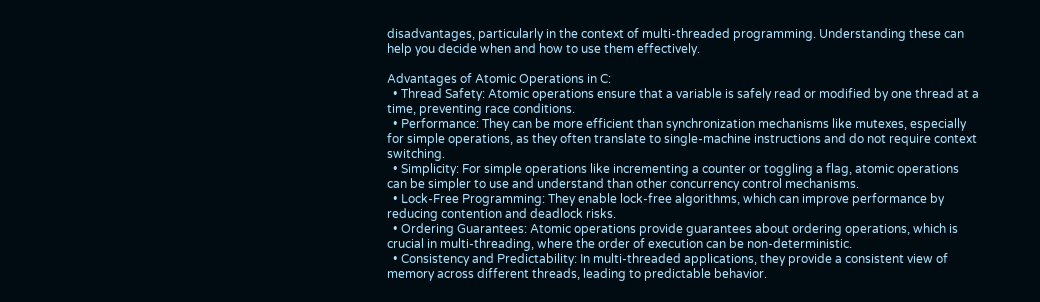disadvantages, particularly in the context of multi-threaded programming. Understanding these can help you decide when and how to use them effectively.

Advantages of Atomic Operations in C:
  • Thread Safety: Atomic operations ensure that a variable is safely read or modified by one thread at a time, preventing race conditions.
  • Performance: They can be more efficient than synchronization mechanisms like mutexes, especially for simple operations, as they often translate to single-machine instructions and do not require context switching.
  • Simplicity: For simple operations like incrementing a counter or toggling a flag, atomic operations can be simpler to use and understand than other concurrency control mechanisms.
  • Lock-Free Programming: They enable lock-free algorithms, which can improve performance by reducing contention and deadlock risks.
  • Ordering Guarantees: Atomic operations provide guarantees about ordering operations, which is crucial in multi-threading, where the order of execution can be non-deterministic.
  • Consistency and Predictability: In multi-threaded applications, they provide a consistent view of memory across different threads, leading to predictable behavior.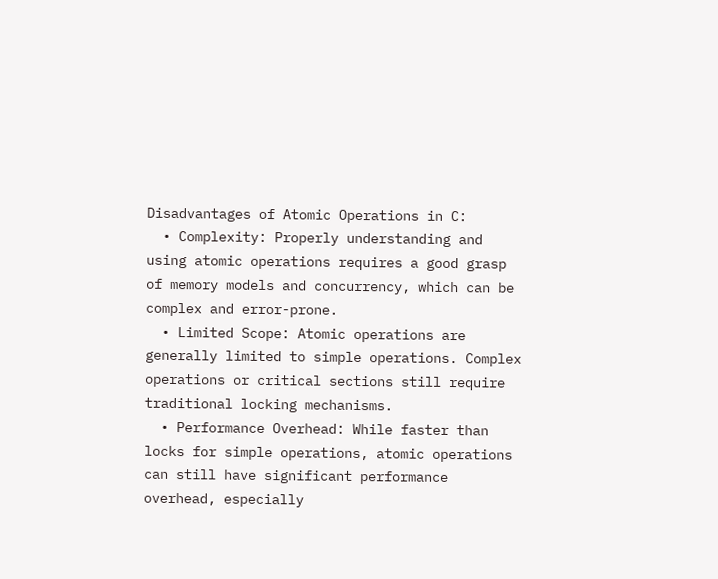Disadvantages of Atomic Operations in C:
  • Complexity: Properly understanding and using atomic operations requires a good grasp of memory models and concurrency, which can be complex and error-prone.
  • Limited Scope: Atomic operations are generally limited to simple operations. Complex operations or critical sections still require traditional locking mechanisms.
  • Performance Overhead: While faster than locks for simple operations, atomic operations can still have significant performance overhead, especially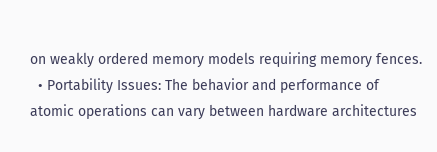on weakly ordered memory models requiring memory fences.
  • Portability Issues: The behavior and performance of atomic operations can vary between hardware architectures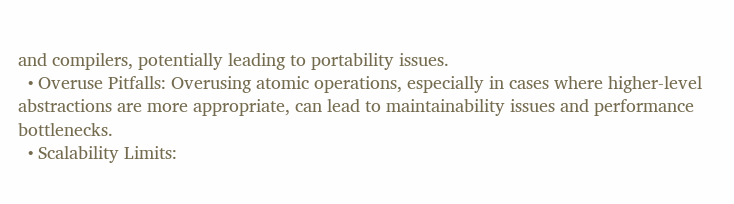and compilers, potentially leading to portability issues.
  • Overuse Pitfalls: Overusing atomic operations, especially in cases where higher-level abstractions are more appropriate, can lead to maintainability issues and performance bottlenecks.
  • Scalability Limits: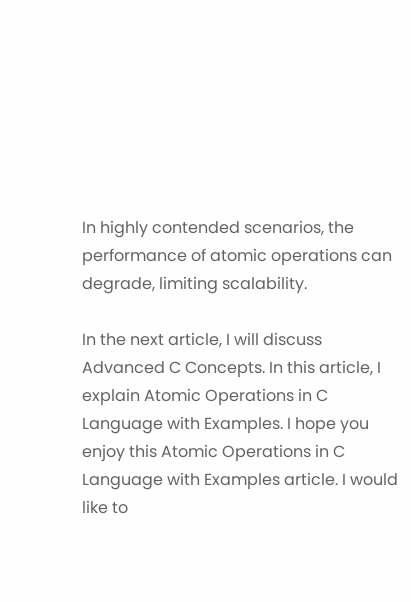In highly contended scenarios, the performance of atomic operations can degrade, limiting scalability.

In the next article, I will discuss Advanced C Concepts. In this article, I explain Atomic Operations in C Language with Examples. I hope you enjoy this Atomic Operations in C Language with Examples article. I would like to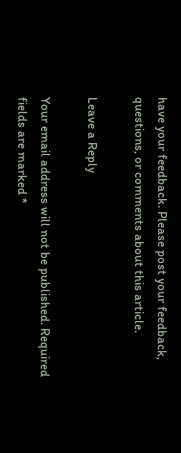have your feedback. Please post your feedback, questions, or comments about this article.

Leave a Reply

Your email address will not be published. Required fields are marked *